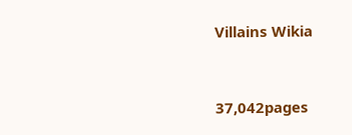Villains Wikia


37,042pages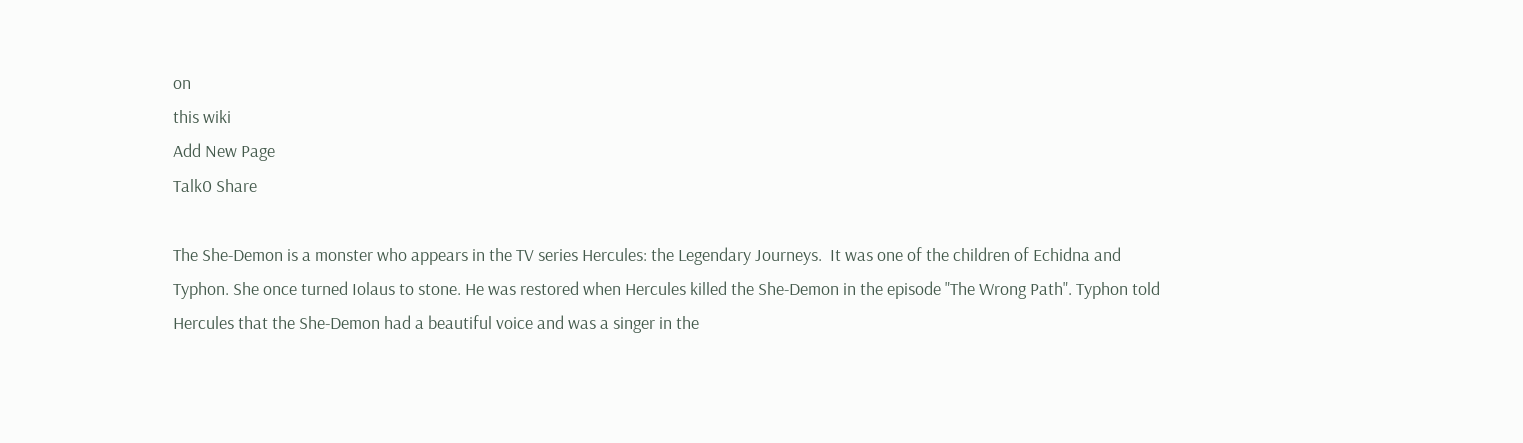on
this wiki
Add New Page
Talk0 Share

The She-Demon is a monster who appears in the TV series Hercules: the Legendary Journeys.  It was one of the children of Echidna and Typhon. She once turned Iolaus to stone. He was restored when Hercules killed the She-Demon in the episode "The Wrong Path". Typhon told Hercules that the She-Demon had a beautiful voice and was a singer in the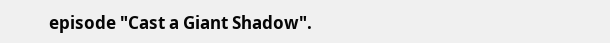episode "Cast a Giant Shadow".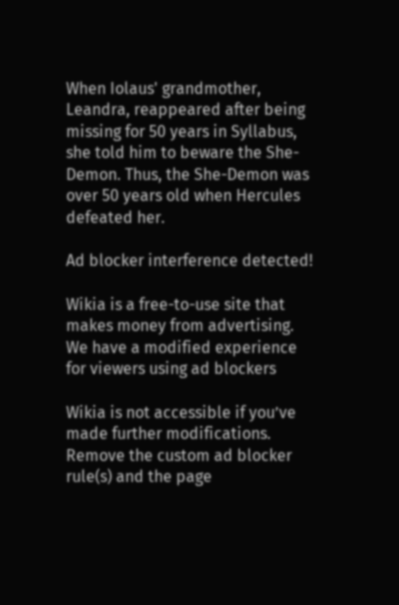When Iolaus' grandmother, Leandra, reappeared after being missing for 50 years in Syllabus, she told him to beware the She-Demon. Thus, the She-Demon was over 50 years old when Hercules defeated her.

Ad blocker interference detected!

Wikia is a free-to-use site that makes money from advertising. We have a modified experience for viewers using ad blockers

Wikia is not accessible if you’ve made further modifications. Remove the custom ad blocker rule(s) and the page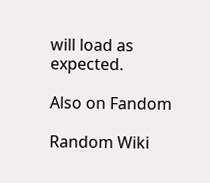will load as expected.

Also on Fandom

Random Wiki